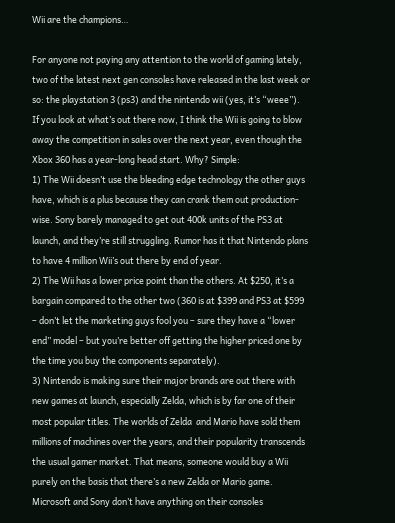Wii are the champions…

For anyone not paying any attention to the world of gaming lately, two of the latest next gen consoles have released in the last week or so: the playstation 3 (ps3) and the nintendo wii (yes, it’s “weee”).
If you look at what’s out there now, I think the Wii is going to blow away the competition in sales over the next year, even though the Xbox 360 has a year-long head start. Why? Simple:
1) The Wii doesn’t use the bleeding edge technology the other guys have, which is a plus because they can crank them out production-wise. Sony barely managed to get out 400k units of the PS3 at launch, and they’re still struggling. Rumor has it that Nintendo plans to have 4 million Wii’s out there by end of year.
2) The Wii has a lower price point than the others. At $250, it’s a bargain compared to the other two (360 is at $399 and PS3 at $599 – don’t let the marketing guys fool you – sure they have a “lower end” model – but you’re better off getting the higher priced one by the time you buy the components separately).
3) Nintendo is making sure their major brands are out there with new games at launch, especially Zelda, which is by far one of their most popular titles. The worlds of Zelda  and Mario have sold them millions of machines over the years, and their popularity transcends the usual gamer market. That means, someone would buy a Wii purely on the basis that there’s a new Zelda or Mario game. Microsoft and Sony don’t have anything on their consoles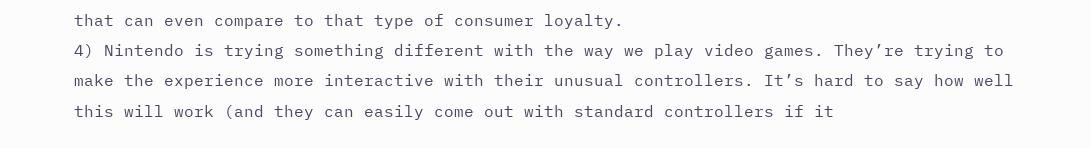that can even compare to that type of consumer loyalty.
4) Nintendo is trying something different with the way we play video games. They’re trying to make the experience more interactive with their unusual controllers. It’s hard to say how well this will work (and they can easily come out with standard controllers if it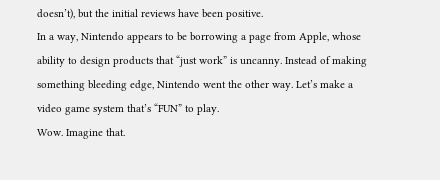doesn’t), but the initial reviews have been positive.
In a way, Nintendo appears to be borrowing a page from Apple, whose ability to design products that “just work” is uncanny. Instead of making something bleeding edge, Nintendo went the other way. Let’s make a video game system that’s “FUN” to play.
Wow. Imagine that.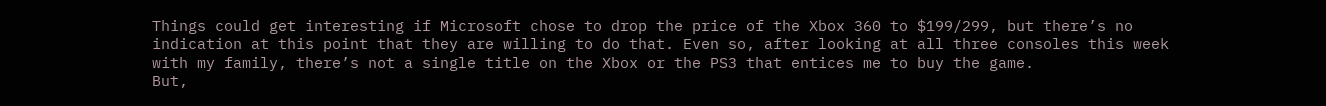Things could get interesting if Microsoft chose to drop the price of the Xbox 360 to $199/299, but there’s no indication at this point that they are willing to do that. Even so, after looking at all three consoles this week with my family, there’s not a single title on the Xbox or the PS3 that entices me to buy the game.
But,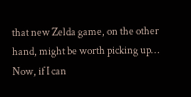that new Zelda game, on the other hand, might be worth picking up…
Now, if I can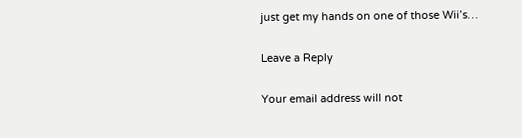just get my hands on one of those Wii’s…

Leave a Reply

Your email address will not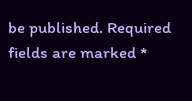be published. Required fields are marked *